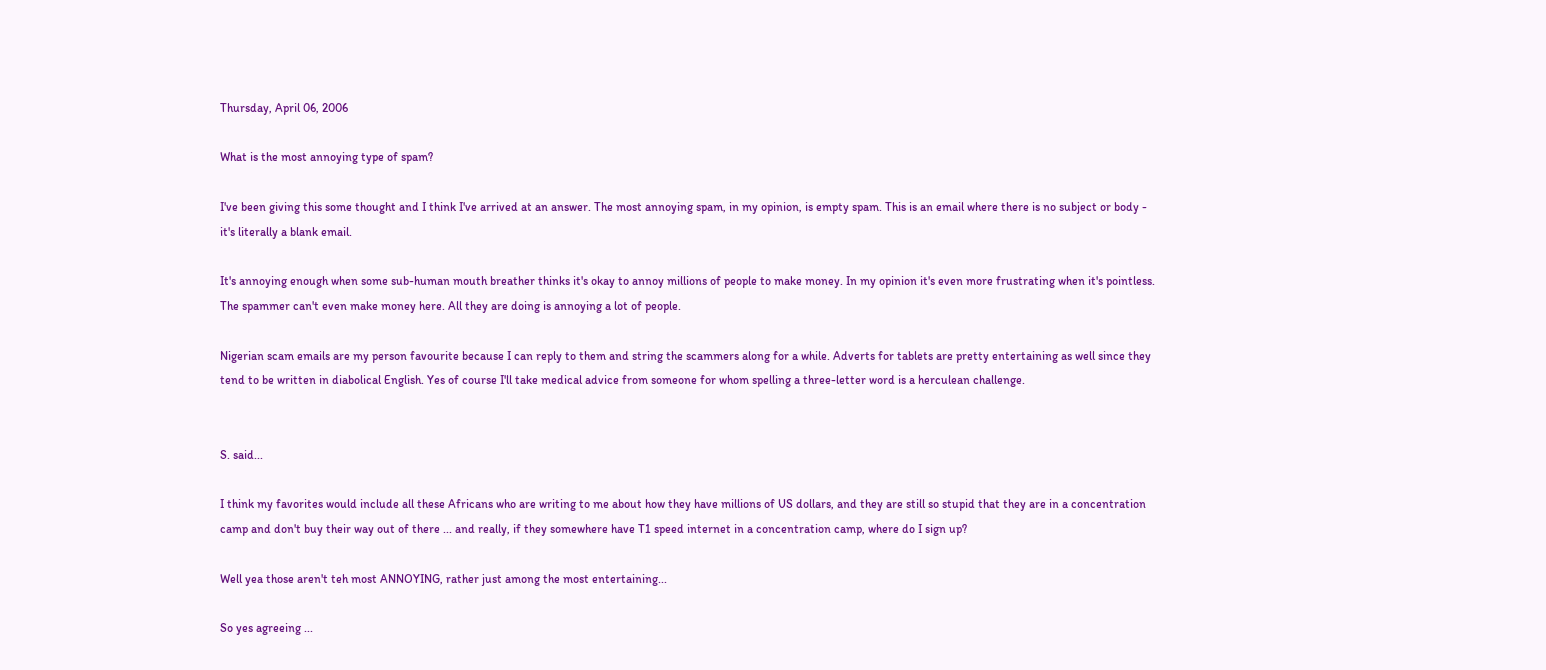Thursday, April 06, 2006

What is the most annoying type of spam?

I've been giving this some thought and I think I've arrived at an answer. The most annoying spam, in my opinion, is empty spam. This is an email where there is no subject or body - it's literally a blank email.

It's annoying enough when some sub-human mouth breather thinks it's okay to annoy millions of people to make money. In my opinion it's even more frustrating when it's pointless. The spammer can't even make money here. All they are doing is annoying a lot of people.

Nigerian scam emails are my person favourite because I can reply to them and string the scammers along for a while. Adverts for tablets are pretty entertaining as well since they tend to be written in diabolical English. Yes of course I'll take medical advice from someone for whom spelling a three-letter word is a herculean challenge.


S. said...

I think my favorites would include all these Africans who are writing to me about how they have millions of US dollars, and they are still so stupid that they are in a concentration camp and don't buy their way out of there ... and really, if they somewhere have T1 speed internet in a concentration camp, where do I sign up?

Well yea those aren't teh most ANNOYING, rather just among the most entertaining...

So yes agreeing ...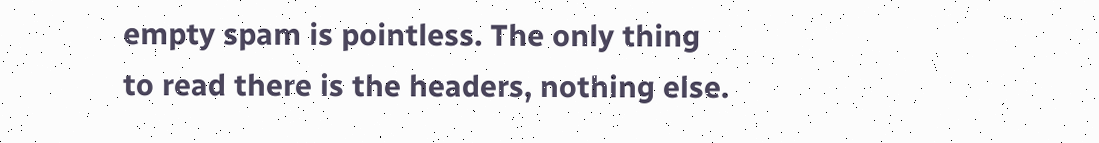empty spam is pointless. The only thing to read there is the headers, nothing else.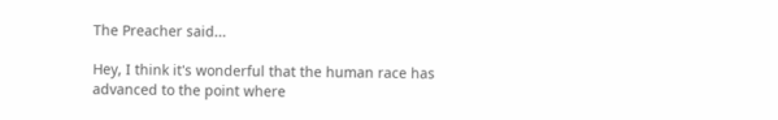The Preacher said...

Hey, I think it's wonderful that the human race has advanced to the point where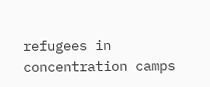refugees in concentration camps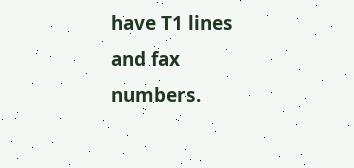have T1 lines and fax numbers.